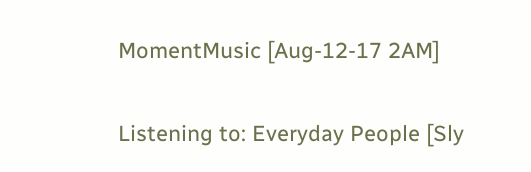MomentMusic [Aug-12-17 2AM]

Listening to: Everyday People [Sly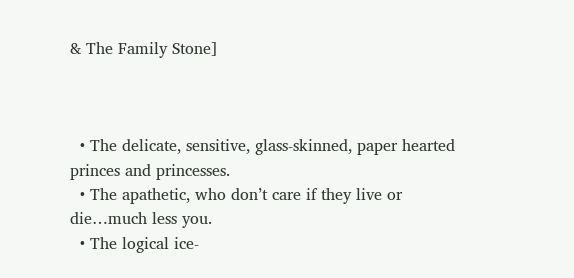& The Family Stone]



  • The delicate, sensitive, glass-skinned, paper hearted princes and princesses.
  • The apathetic, who don’t care if they live or die…much less you.
  • The logical ice-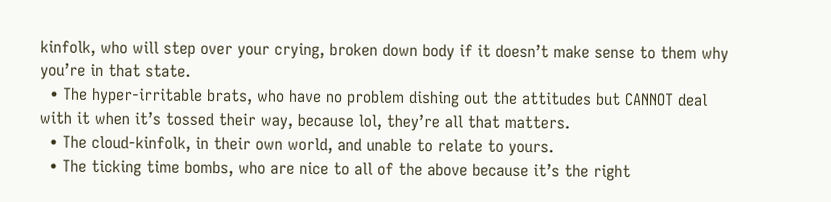kinfolk, who will step over your crying, broken down body if it doesn’t make sense to them why you’re in that state.
  • The hyper-irritable brats, who have no problem dishing out the attitudes but CANNOT deal with it when it’s tossed their way, because lol, they’re all that matters.
  • The cloud-kinfolk, in their own world, and unable to relate to yours.
  • The ticking time bombs, who are nice to all of the above because it’s the right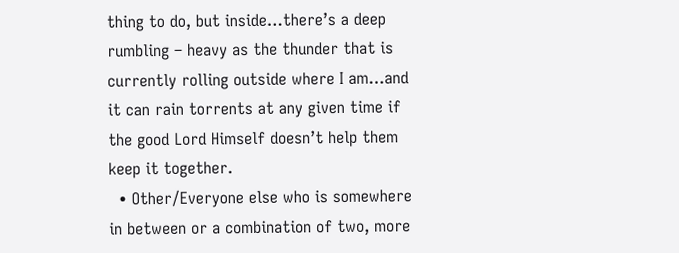thing to do, but inside…there’s a deep rumbling – heavy as the thunder that is currently rolling outside where I am…and it can rain torrents at any given time if the good Lord Himself doesn’t help them keep it together.
  • Other/Everyone else who is somewhere in between or a combination of two, more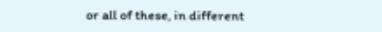or all of these, in different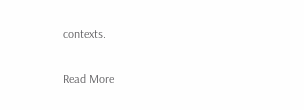contexts.

Read More